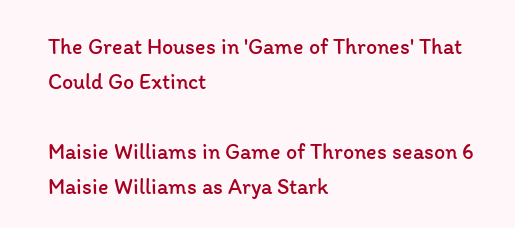The Great Houses in 'Game of Thrones' That Could Go Extinct

Maisie Williams in Game of Thrones season 6
Maisie Williams as Arya Stark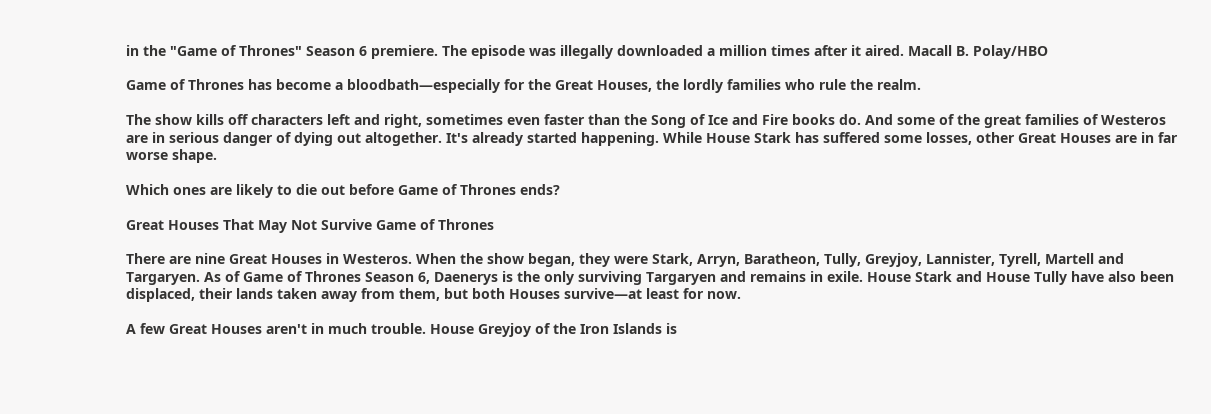in the "Game of Thrones" Season 6 premiere. The episode was illegally downloaded a million times after it aired. Macall B. Polay/HBO

Game of Thrones has become a bloodbath—especially for the Great Houses, the lordly families who rule the realm.

The show kills off characters left and right, sometimes even faster than the Song of Ice and Fire books do. And some of the great families of Westeros are in serious danger of dying out altogether. It's already started happening. While House Stark has suffered some losses, other Great Houses are in far worse shape.

Which ones are likely to die out before Game of Thrones ends?

Great Houses That May Not Survive Game of Thrones

There are nine Great Houses in Westeros. When the show began, they were Stark, Arryn, Baratheon, Tully, Greyjoy, Lannister, Tyrell, Martell and Targaryen. As of Game of Thrones Season 6, Daenerys is the only surviving Targaryen and remains in exile. House Stark and House Tully have also been displaced, their lands taken away from them, but both Houses survive—at least for now.

A few Great Houses aren't in much trouble. House Greyjoy of the Iron Islands is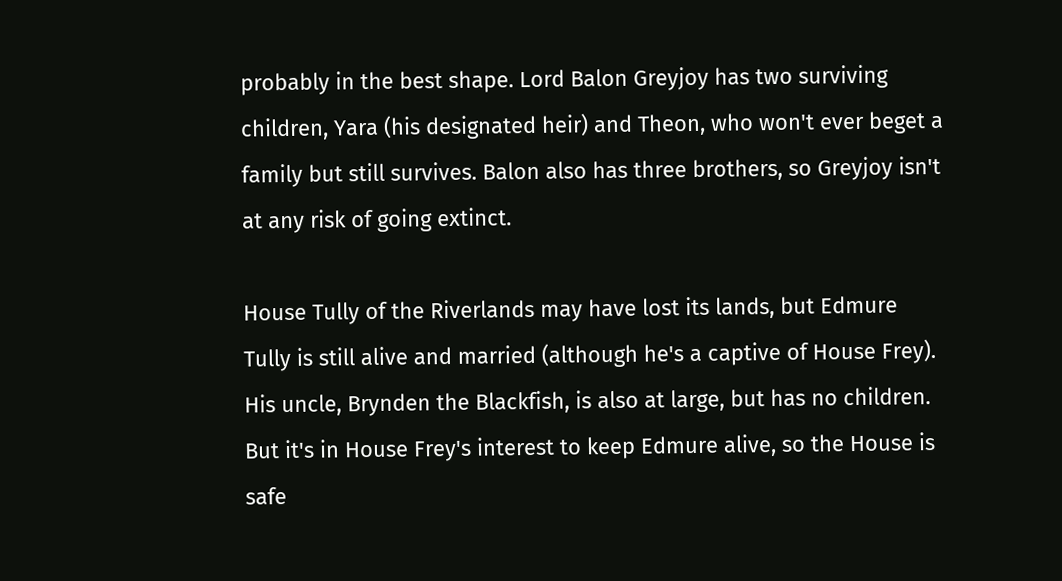probably in the best shape. Lord Balon Greyjoy has two surviving children, Yara (his designated heir) and Theon, who won't ever beget a family but still survives. Balon also has three brothers, so Greyjoy isn't at any risk of going extinct.

House Tully of the Riverlands may have lost its lands, but Edmure Tully is still alive and married (although he's a captive of House Frey). His uncle, Brynden the Blackfish, is also at large, but has no children. But it's in House Frey's interest to keep Edmure alive, so the House is safe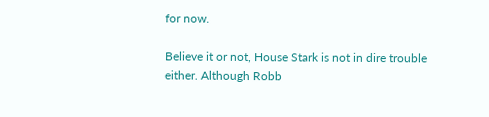for now.

Believe it or not, House Stark is not in dire trouble either. Although Robb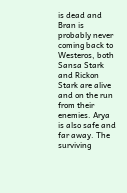is dead and Bran is probably never coming back to Westeros, both Sansa Stark and Rickon Stark are alive and on the run from their enemies. Arya is also safe and far away. The surviving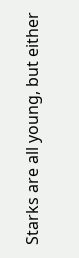Starks are all young, but either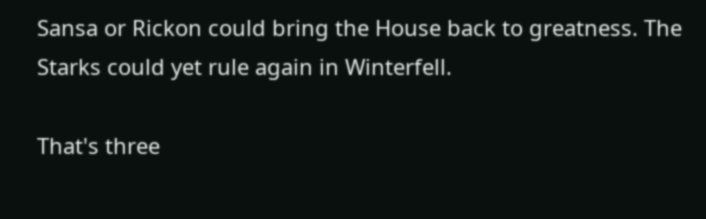Sansa or Rickon could bring the House back to greatness. The Starks could yet rule again in Winterfell.

That's three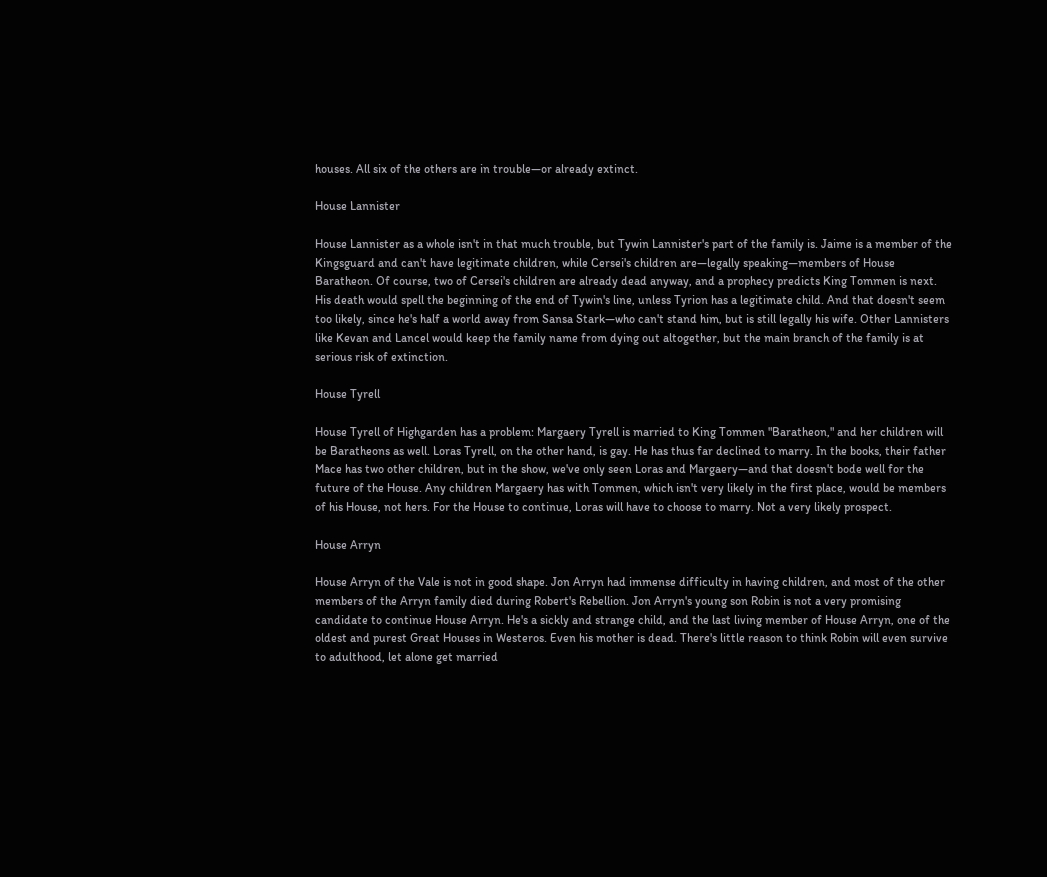houses. All six of the others are in trouble—or already extinct.

House Lannister

House Lannister as a whole isn't in that much trouble, but Tywin Lannister's part of the family is. Jaime is a member of the Kingsguard and can't have legitimate children, while Cersei's children are—legally speaking—members of House Baratheon. Of course, two of Cersei's children are already dead anyway, and a prophecy predicts King Tommen is next. His death would spell the beginning of the end of Tywin's line, unless Tyrion has a legitimate child. And that doesn't seem too likely, since he's half a world away from Sansa Stark—who can't stand him, but is still legally his wife. Other Lannisters like Kevan and Lancel would keep the family name from dying out altogether, but the main branch of the family is at serious risk of extinction.

House Tyrell

House Tyrell of Highgarden has a problem: Margaery Tyrell is married to King Tommen "Baratheon," and her children will be Baratheons as well. Loras Tyrell, on the other hand, is gay. He has thus far declined to marry. In the books, their father Mace has two other children, but in the show, we've only seen Loras and Margaery—and that doesn't bode well for the future of the House. Any children Margaery has with Tommen, which isn't very likely in the first place, would be members of his House, not hers. For the House to continue, Loras will have to choose to marry. Not a very likely prospect.

House Arryn

House Arryn of the Vale is not in good shape. Jon Arryn had immense difficulty in having children, and most of the other members of the Arryn family died during Robert's Rebellion. Jon Arryn's young son Robin is not a very promising candidate to continue House Arryn. He's a sickly and strange child, and the last living member of House Arryn, one of the oldest and purest Great Houses in Westeros. Even his mother is dead. There's little reason to think Robin will even survive to adulthood, let alone get married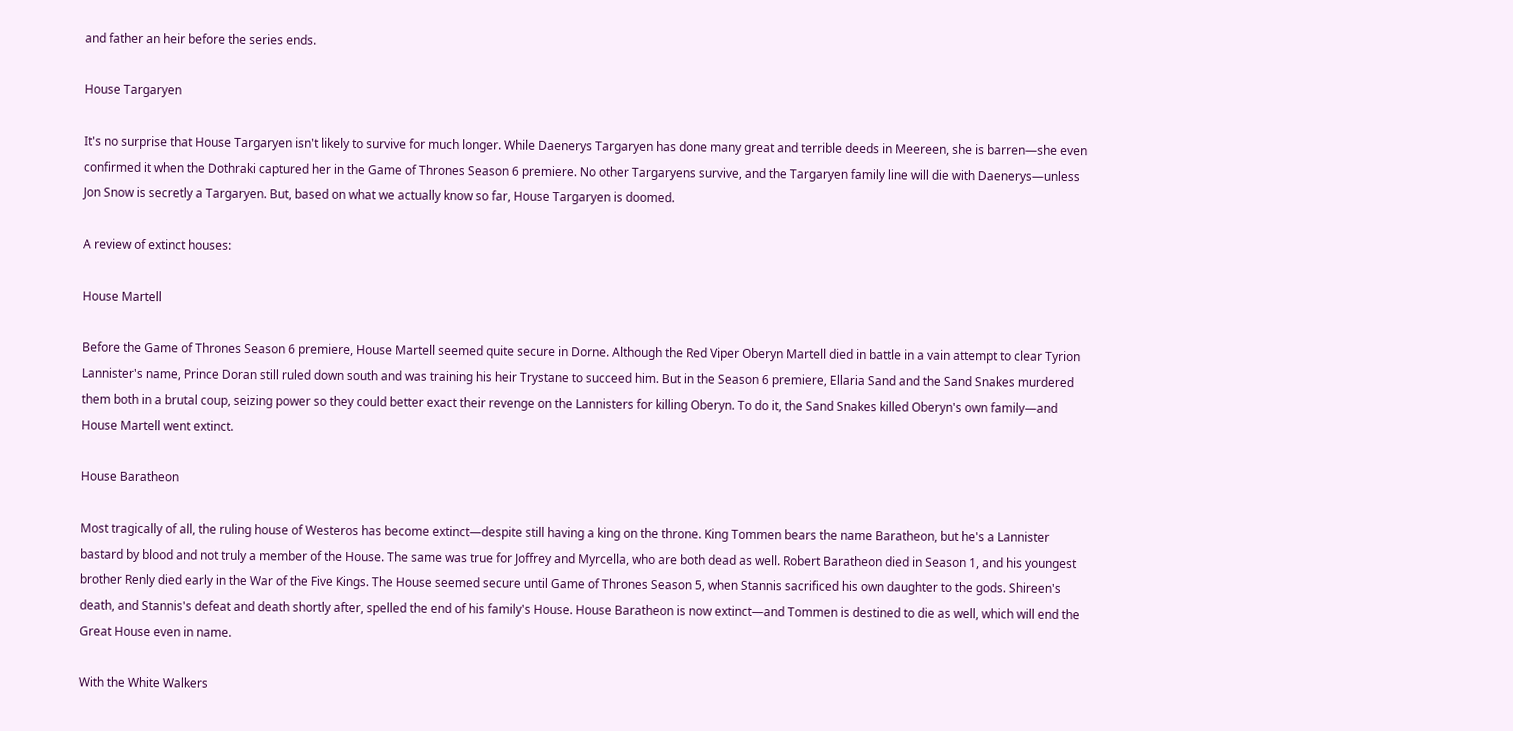and father an heir before the series ends.

House Targaryen

It's no surprise that House Targaryen isn't likely to survive for much longer. While Daenerys Targaryen has done many great and terrible deeds in Meereen, she is barren—she even confirmed it when the Dothraki captured her in the Game of Thrones Season 6 premiere. No other Targaryens survive, and the Targaryen family line will die with Daenerys—unless Jon Snow is secretly a Targaryen. But, based on what we actually know so far, House Targaryen is doomed.

A review of extinct houses:

House Martell

Before the Game of Thrones Season 6 premiere, House Martell seemed quite secure in Dorne. Although the Red Viper Oberyn Martell died in battle in a vain attempt to clear Tyrion Lannister's name, Prince Doran still ruled down south and was training his heir Trystane to succeed him. But in the Season 6 premiere, Ellaria Sand and the Sand Snakes murdered them both in a brutal coup, seizing power so they could better exact their revenge on the Lannisters for killing Oberyn. To do it, the Sand Snakes killed Oberyn's own family—and House Martell went extinct.

House Baratheon

Most tragically of all, the ruling house of Westeros has become extinct—despite still having a king on the throne. King Tommen bears the name Baratheon, but he's a Lannister bastard by blood and not truly a member of the House. The same was true for Joffrey and Myrcella, who are both dead as well. Robert Baratheon died in Season 1, and his youngest brother Renly died early in the War of the Five Kings. The House seemed secure until Game of Thrones Season 5, when Stannis sacrificed his own daughter to the gods. Shireen's death, and Stannis's defeat and death shortly after, spelled the end of his family's House. House Baratheon is now extinct—and Tommen is destined to die as well, which will end the Great House even in name.

With the White Walkers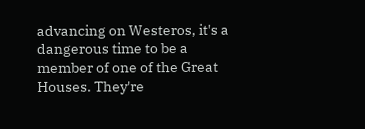advancing on Westeros, it's a dangerous time to be a member of one of the Great Houses. They're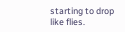starting to drop like flies.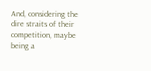And, considering the dire straits of their competition, maybe being a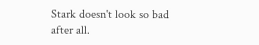Stark doesn't look so bad after all.